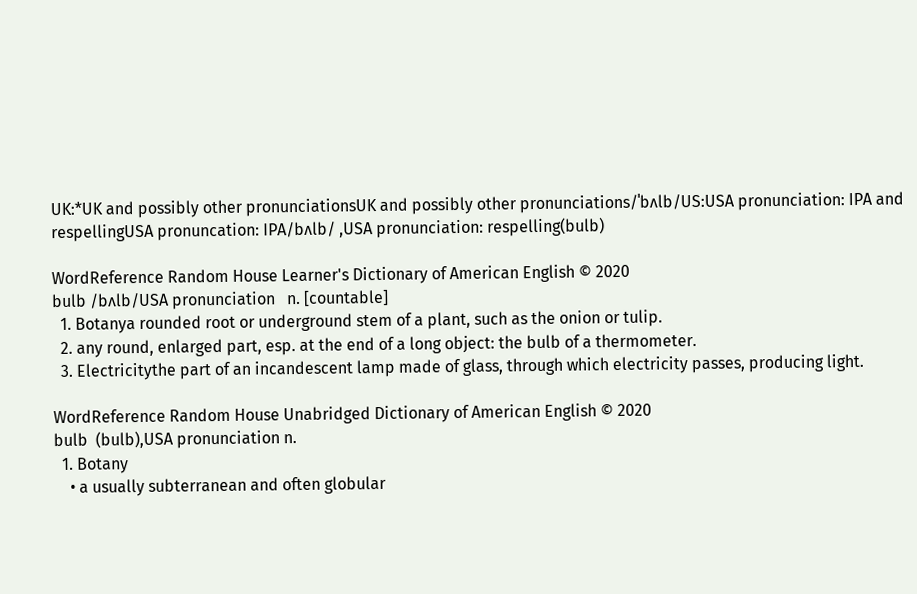UK:*UK and possibly other pronunciationsUK and possibly other pronunciations/ˈbʌlb/US:USA pronunciation: IPA and respellingUSA pronuncation: IPA/bʌlb/ ,USA pronunciation: respelling(bulb)

WordReference Random House Learner's Dictionary of American English © 2020
bulb /bʌlb/USA pronunciation   n. [countable]
  1. Botanya rounded root or underground stem of a plant, such as the onion or tulip.
  2. any round, enlarged part, esp. at the end of a long object: the bulb of a thermometer.
  3. Electricitythe part of an incandescent lamp made of glass, through which electricity passes, producing light.

WordReference Random House Unabridged Dictionary of American English © 2020
bulb  (bulb),USA pronunciation n.
  1. Botany
    • a usually subterranean and often globular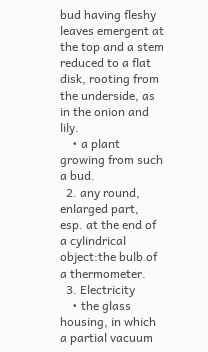bud having fleshy leaves emergent at the top and a stem reduced to a flat disk, rooting from the underside, as in the onion and lily.
    • a plant growing from such a bud.
  2. any round, enlarged part, esp. at the end of a cylindrical object:the bulb of a thermometer.
  3. Electricity
    • the glass housing, in which a partial vacuum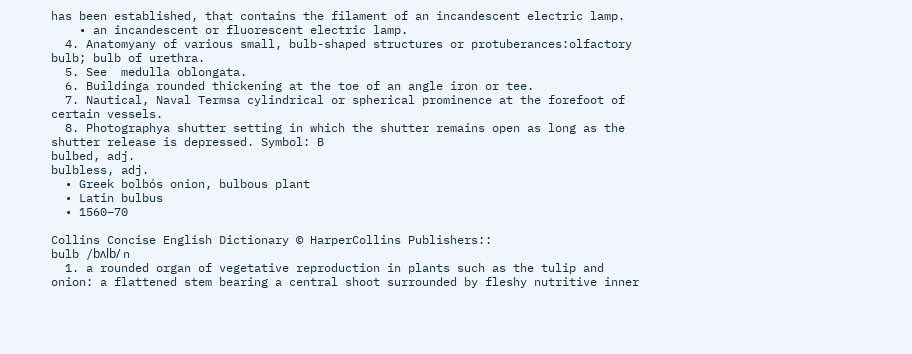has been established, that contains the filament of an incandescent electric lamp.
    • an incandescent or fluorescent electric lamp.
  4. Anatomyany of various small, bulb-shaped structures or protuberances:olfactory bulb; bulb of urethra.
  5. See  medulla oblongata.
  6. Buildinga rounded thickening at the toe of an angle iron or tee.
  7. Nautical, Naval Termsa cylindrical or spherical prominence at the forefoot of certain vessels.
  8. Photographya shutter setting in which the shutter remains open as long as the shutter release is depressed. Symbol: B
bulbed, adj.
bulbless, adj.
  • Greek bolbós onion, bulbous plant
  • Latin bulbus
  • 1560–70

Collins Concise English Dictionary © HarperCollins Publishers::
bulb /bʌlb/ n
  1. a rounded organ of vegetative reproduction in plants such as the tulip and onion: a flattened stem bearing a central shoot surrounded by fleshy nutritive inner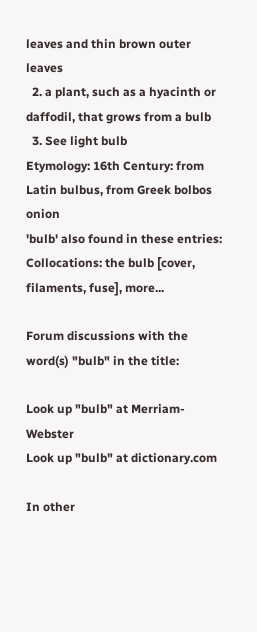leaves and thin brown outer leaves
  2. a plant, such as a hyacinth or daffodil, that grows from a bulb
  3. See light bulb
Etymology: 16th Century: from Latin bulbus, from Greek bolbos onion
'bulb' also found in these entries:
Collocations: the bulb [cover, filaments, fuse], more...

Forum discussions with the word(s) "bulb" in the title:

Look up "bulb" at Merriam-Webster
Look up "bulb" at dictionary.com

In other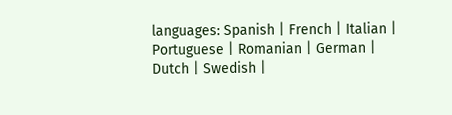languages: Spanish | French | Italian | Portuguese | Romanian | German | Dutch | Swedish |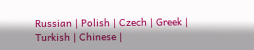Russian | Polish | Czech | Greek | Turkish | Chinese |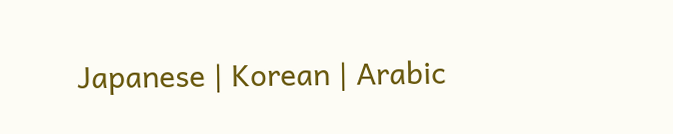Japanese | Korean | Arabic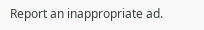Report an inappropriate ad.